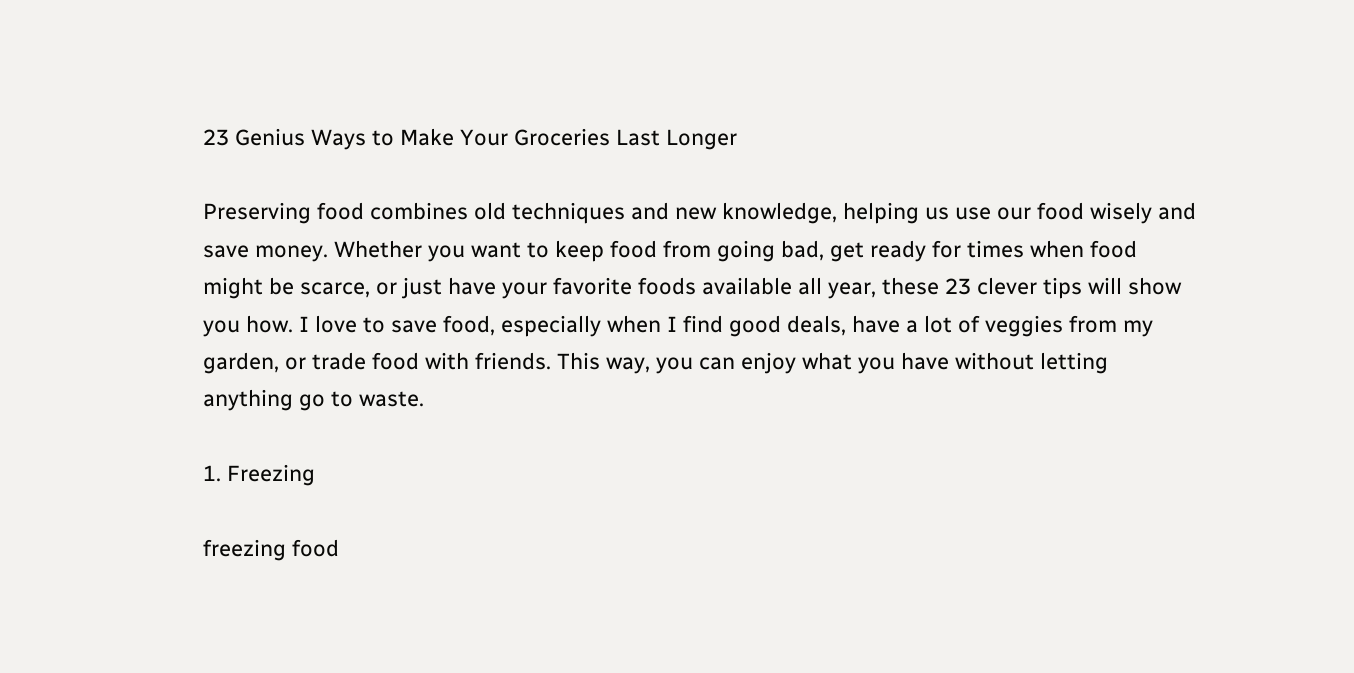23 Genius Ways to Make Your Groceries Last Longer

Preserving food combines old techniques and new knowledge, helping us use our food wisely and save money. Whether you want to keep food from going bad, get ready for times when food might be scarce, or just have your favorite foods available all year, these 23 clever tips will show you how. I love to save food, especially when I find good deals, have a lot of veggies from my garden, or trade food with friends. This way, you can enjoy what you have without letting anything go to waste.

1. Freezing

freezing food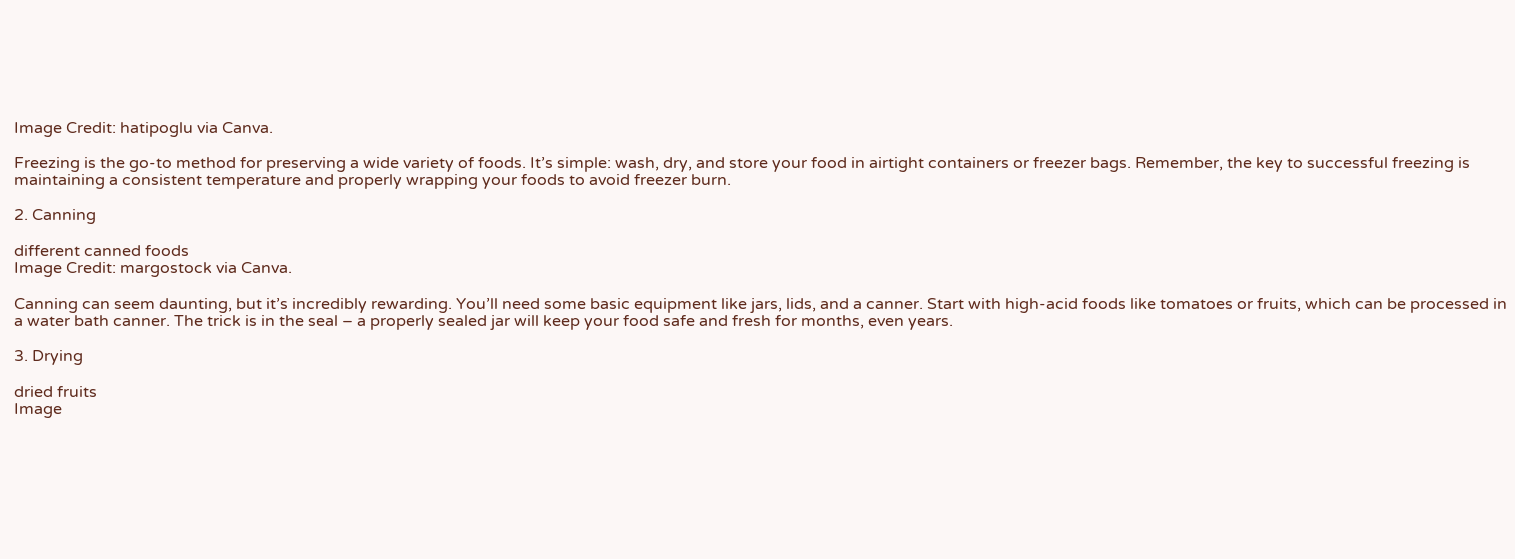Image Credit: hatipoglu via Canva.

Freezing is the go-to method for preserving a wide variety of foods. It’s simple: wash, dry, and store your food in airtight containers or freezer bags. Remember, the key to successful freezing is maintaining a consistent temperature and properly wrapping your foods to avoid freezer burn.

2. Canning

different canned foods
Image Credit: margostock via Canva.

Canning can seem daunting, but it’s incredibly rewarding. You’ll need some basic equipment like jars, lids, and a canner. Start with high-acid foods like tomatoes or fruits, which can be processed in a water bath canner. The trick is in the seal – a properly sealed jar will keep your food safe and fresh for months, even years.

3. Drying

dried fruits
Image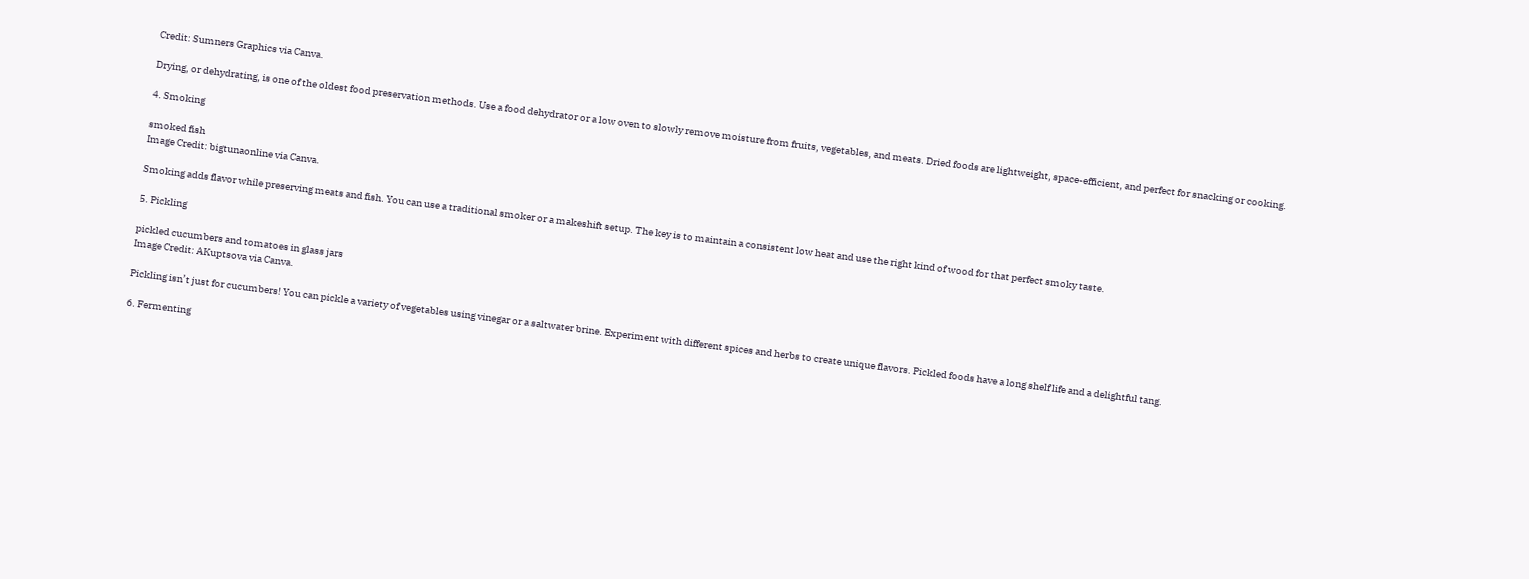Credit: Sumners Graphics via Canva.

Drying, or dehydrating, is one of the oldest food preservation methods. Use a food dehydrator or a low oven to slowly remove moisture from fruits, vegetables, and meats. Dried foods are lightweight, space-efficient, and perfect for snacking or cooking.

4. Smoking

smoked fish
Image Credit: bigtunaonline via Canva.

Smoking adds flavor while preserving meats and fish. You can use a traditional smoker or a makeshift setup. The key is to maintain a consistent low heat and use the right kind of wood for that perfect smoky taste.

5. Pickling

pickled cucumbers and tomatoes in glass jars
Image Credit: AKuptsova via Canva.

Pickling isn’t just for cucumbers! You can pickle a variety of vegetables using vinegar or a saltwater brine. Experiment with different spices and herbs to create unique flavors. Pickled foods have a long shelf life and a delightful tang.

6. Fermenting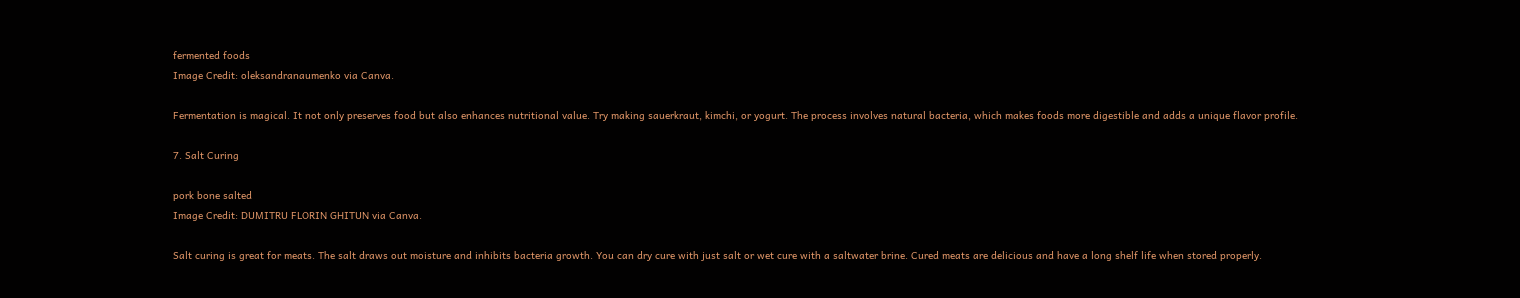fermented foods
Image Credit: oleksandranaumenko via Canva.

Fermentation is magical. It not only preserves food but also enhances nutritional value. Try making sauerkraut, kimchi, or yogurt. The process involves natural bacteria, which makes foods more digestible and adds a unique flavor profile.

7. Salt Curing

pork bone salted
Image Credit: DUMITRU FLORIN GHITUN via Canva.

Salt curing is great for meats. The salt draws out moisture and inhibits bacteria growth. You can dry cure with just salt or wet cure with a saltwater brine. Cured meats are delicious and have a long shelf life when stored properly.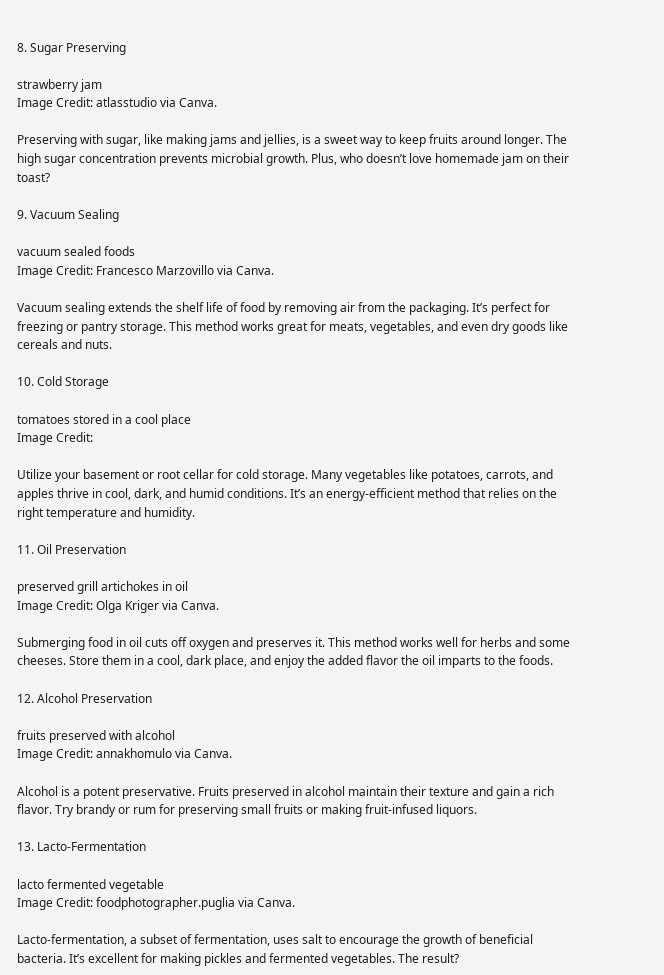8. Sugar Preserving

strawberry jam
Image Credit: atlasstudio via Canva.

Preserving with sugar, like making jams and jellies, is a sweet way to keep fruits around longer. The high sugar concentration prevents microbial growth. Plus, who doesn’t love homemade jam on their toast?

9. Vacuum Sealing

vacuum sealed foods
Image Credit: Francesco Marzovillo via Canva.

Vacuum sealing extends the shelf life of food by removing air from the packaging. It’s perfect for freezing or pantry storage. This method works great for meats, vegetables, and even dry goods like cereals and nuts.

10. Cold Storage

tomatoes stored in a cool place
Image Credit:

Utilize your basement or root cellar for cold storage. Many vegetables like potatoes, carrots, and apples thrive in cool, dark, and humid conditions. It’s an energy-efficient method that relies on the right temperature and humidity.

11. Oil Preservation

preserved grill artichokes in oil
Image Credit: Olga Kriger via Canva.

Submerging food in oil cuts off oxygen and preserves it. This method works well for herbs and some cheeses. Store them in a cool, dark place, and enjoy the added flavor the oil imparts to the foods.

12. Alcohol Preservation

fruits preserved with alcohol
Image Credit: annakhomulo via Canva.

Alcohol is a potent preservative. Fruits preserved in alcohol maintain their texture and gain a rich flavor. Try brandy or rum for preserving small fruits or making fruit-infused liquors.

13. Lacto-Fermentation

lacto fermented vegetable
Image Credit: foodphotographer.puglia via Canva.

Lacto-fermentation, a subset of fermentation, uses salt to encourage the growth of beneficial bacteria. It’s excellent for making pickles and fermented vegetables. The result?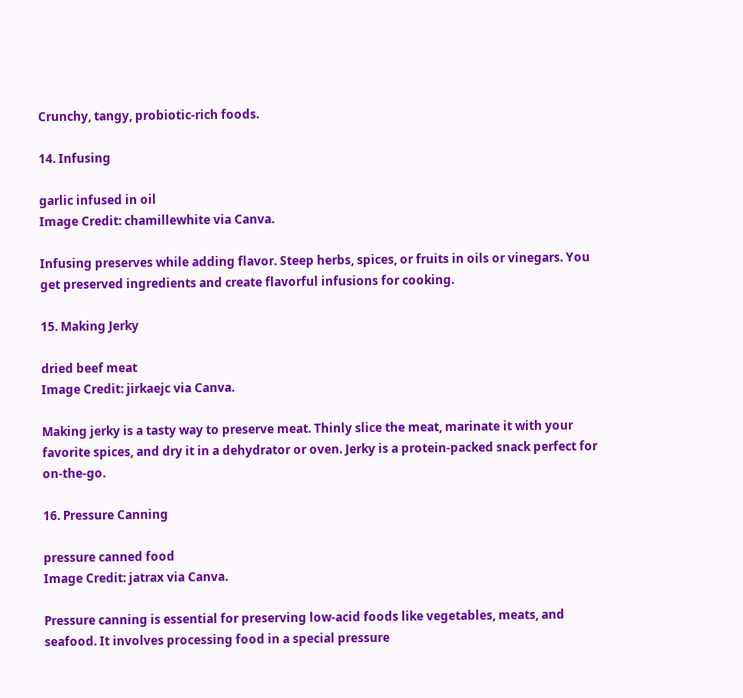Crunchy, tangy, probiotic-rich foods.

14. Infusing

garlic infused in oil
Image Credit: chamillewhite via Canva.

Infusing preserves while adding flavor. Steep herbs, spices, or fruits in oils or vinegars. You get preserved ingredients and create flavorful infusions for cooking.

15. Making Jerky

dried beef meat
Image Credit: jirkaejc via Canva.

Making jerky is a tasty way to preserve meat. Thinly slice the meat, marinate it with your favorite spices, and dry it in a dehydrator or oven. Jerky is a protein-packed snack perfect for on-the-go.

16. Pressure Canning

pressure canned food
Image Credit: jatrax via Canva.

Pressure canning is essential for preserving low-acid foods like vegetables, meats, and seafood. It involves processing food in a special pressure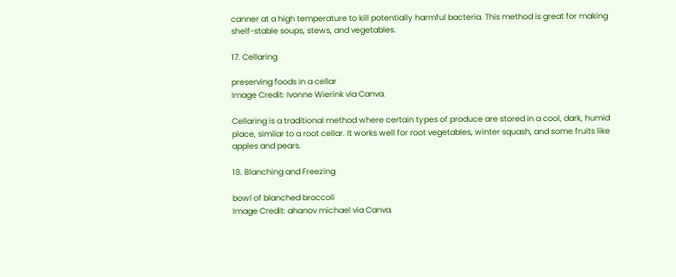canner at a high temperature to kill potentially harmful bacteria. This method is great for making shelf-stable soups, stews, and vegetables.

17. Cellaring

preserving foods in a cellar
Image Credit: Ivonne Wierink via Canva.

Cellaring is a traditional method where certain types of produce are stored in a cool, dark, humid place, similar to a root cellar. It works well for root vegetables, winter squash, and some fruits like apples and pears.

18. Blanching and Freezing

bowl of blanched broccoli
Image Credit: ahanov michael via Canva.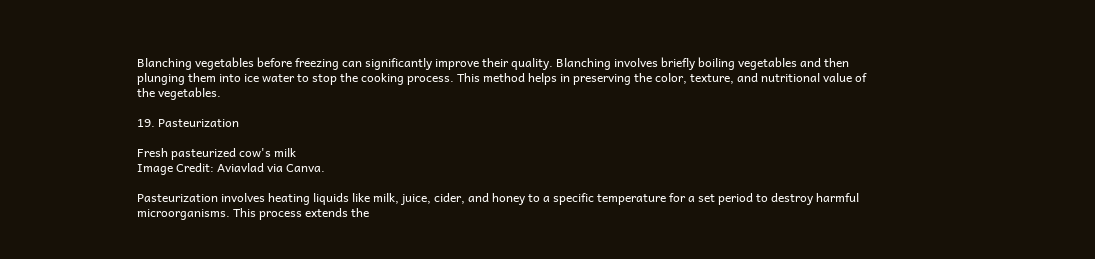Blanching vegetables before freezing can significantly improve their quality. Blanching involves briefly boiling vegetables and then plunging them into ice water to stop the cooking process. This method helps in preserving the color, texture, and nutritional value of the vegetables.

19. Pasteurization

Fresh pasteurized cow's milk
Image Credit: Aviavlad via Canva.

Pasteurization involves heating liquids like milk, juice, cider, and honey to a specific temperature for a set period to destroy harmful microorganisms. This process extends the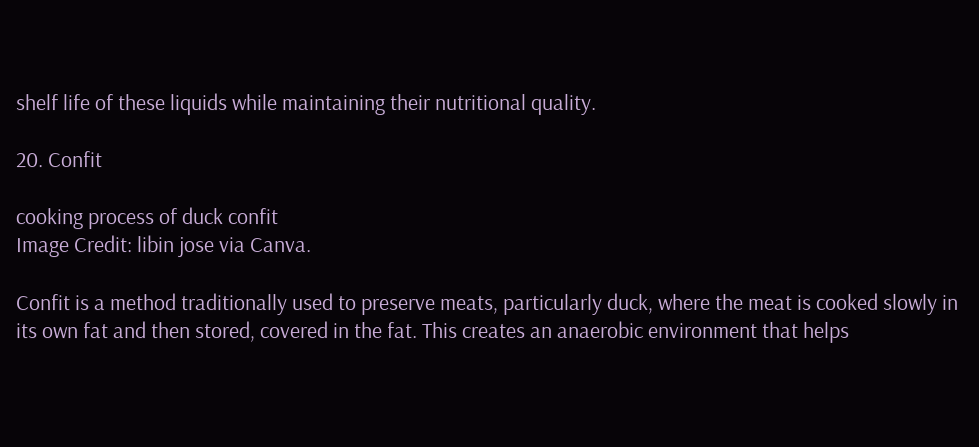shelf life of these liquids while maintaining their nutritional quality.

20. Confit

cooking process of duck confit
Image Credit: libin jose via Canva.

Confit is a method traditionally used to preserve meats, particularly duck, where the meat is cooked slowly in its own fat and then stored, covered in the fat. This creates an anaerobic environment that helps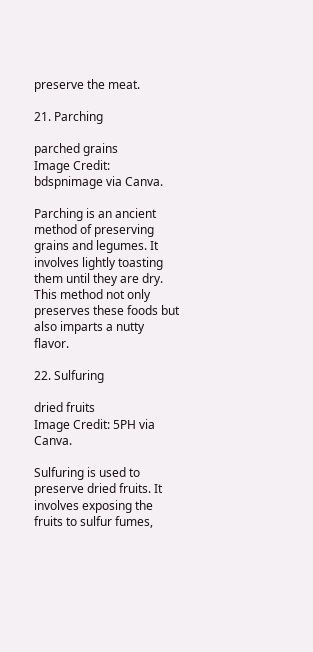preserve the meat.

21. Parching

parched grains
Image Credit: bdspnimage via Canva.

Parching is an ancient method of preserving grains and legumes. It involves lightly toasting them until they are dry. This method not only preserves these foods but also imparts a nutty flavor.

22. Sulfuring

dried fruits
Image Credit: 5PH via Canva.

Sulfuring is used to preserve dried fruits. It involves exposing the fruits to sulfur fumes,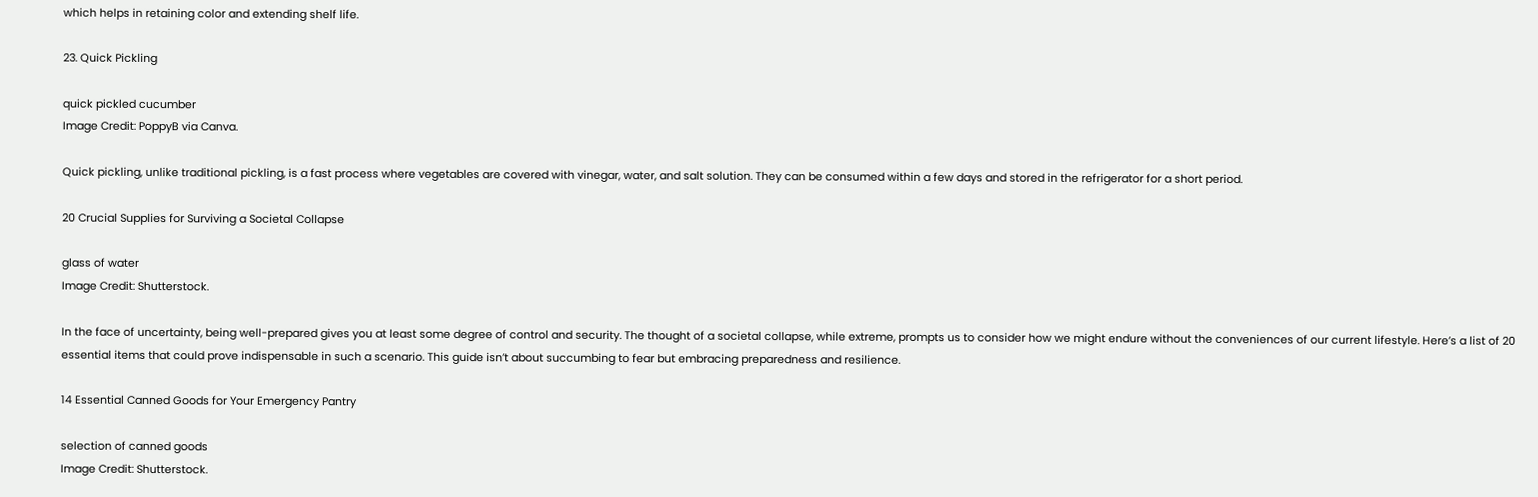which helps in retaining color and extending shelf life.

23. Quick Pickling

quick pickled cucumber
Image Credit: PoppyB via Canva.

Quick pickling, unlike traditional pickling, is a fast process where vegetables are covered with vinegar, water, and salt solution. They can be consumed within a few days and stored in the refrigerator for a short period.

20 Crucial Supplies for Surviving a Societal Collapse

glass of water
Image Credit: Shutterstock.

In the face of uncertainty, being well-prepared gives you at least some degree of control and security. The thought of a societal collapse, while extreme, prompts us to consider how we might endure without the conveniences of our current lifestyle. Here’s a list of 20 essential items that could prove indispensable in such a scenario. This guide isn’t about succumbing to fear but embracing preparedness and resilience.

14 Essential Canned Goods for Your Emergency Pantry

selection of canned goods
Image Credit: Shutterstock.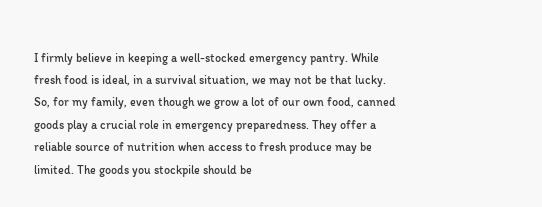I firmly believe in keeping a well-stocked emergency pantry. While fresh food is ideal, in a survival situation, we may not be that lucky. So, for my family, even though we grow a lot of our own food, canned goods play a crucial role in emergency preparedness. They offer a reliable source of nutrition when access to fresh produce may be limited. The goods you stockpile should be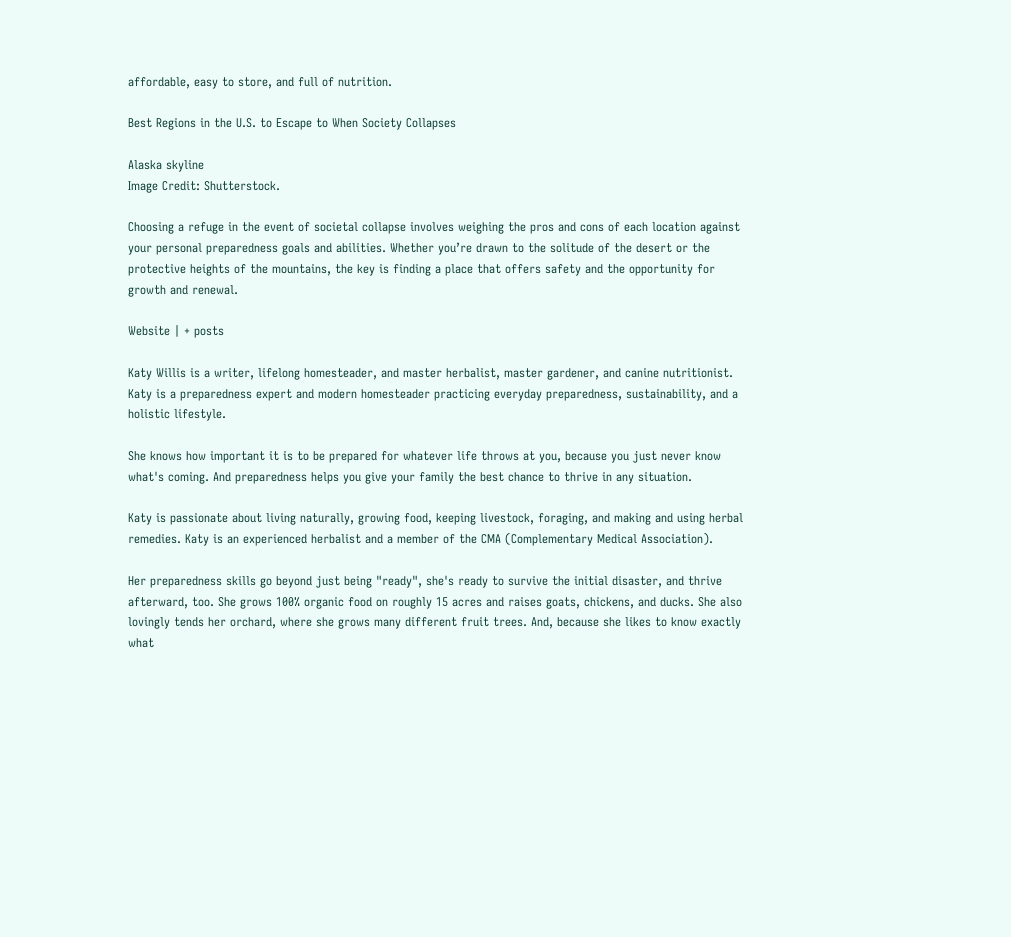affordable, easy to store, and full of nutrition.

Best Regions in the U.S. to Escape to When Society Collapses

Alaska skyline
Image Credit: Shutterstock.

Choosing a refuge in the event of societal collapse involves weighing the pros and cons of each location against your personal preparedness goals and abilities. Whether you’re drawn to the solitude of the desert or the protective heights of the mountains, the key is finding a place that offers safety and the opportunity for growth and renewal.

Website | + posts

Katy Willis is a writer, lifelong homesteader, and master herbalist, master gardener, and canine nutritionist. Katy is a preparedness expert and modern homesteader practicing everyday preparedness, sustainability, and a holistic lifestyle.

She knows how important it is to be prepared for whatever life throws at you, because you just never know what's coming. And preparedness helps you give your family the best chance to thrive in any situation.

Katy is passionate about living naturally, growing food, keeping livestock, foraging, and making and using herbal remedies. Katy is an experienced herbalist and a member of the CMA (Complementary Medical Association).

Her preparedness skills go beyond just being "ready", she's ready to survive the initial disaster, and thrive afterward, too. She grows 100% organic food on roughly 15 acres and raises goats, chickens, and ducks. She also lovingly tends her orchard, where she grows many different fruit trees. And, because she likes to know exactly what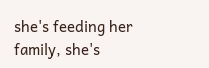she's feeding her family, she's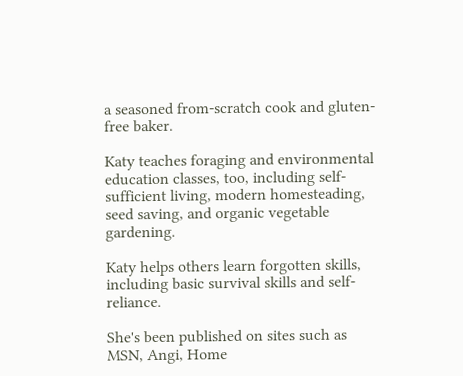a seasoned from-scratch cook and gluten-free baker.

Katy teaches foraging and environmental education classes, too, including self-sufficient living, modern homesteading, seed saving, and organic vegetable gardening.

Katy helps others learn forgotten skills, including basic survival skills and self-reliance.

She's been published on sites such as MSN, Angi, Home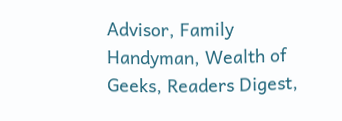Advisor, Family Handyman, Wealth of Geeks, Readers Digest,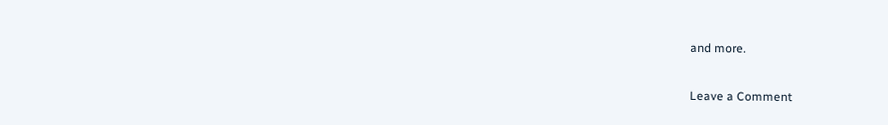and more.

Leave a Comment